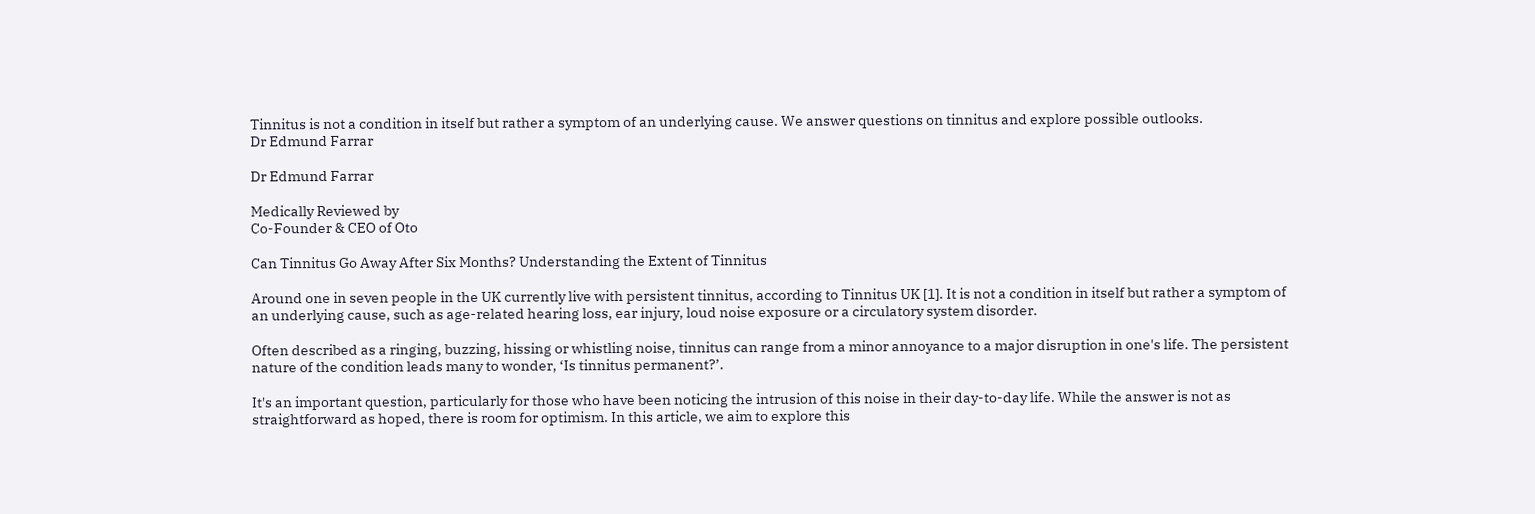Tinnitus is not a condition in itself but rather a symptom of an underlying cause. We answer questions on tinnitus and explore possible outlooks.
Dr Edmund Farrar

Dr Edmund Farrar

Medically Reviewed by
Co-Founder & CEO of Oto

Can Tinnitus Go Away After Six Months? Understanding the Extent of Tinnitus

Around one in seven people in the UK currently live with persistent tinnitus, according to Tinnitus UK [1]. It is not a condition in itself but rather a symptom of an underlying cause, such as age-related hearing loss, ear injury, loud noise exposure or a circulatory system disorder.

Often described as a ringing, buzzing, hissing or whistling noise, tinnitus can range from a minor annoyance to a major disruption in one's life. The persistent nature of the condition leads many to wonder, ‘Is tinnitus permanent?’.

It's an important question, particularly for those who have been noticing the intrusion of this noise in their day-to-day life. While the answer is not as straightforward as hoped, there is room for optimism. In this article, we aim to explore this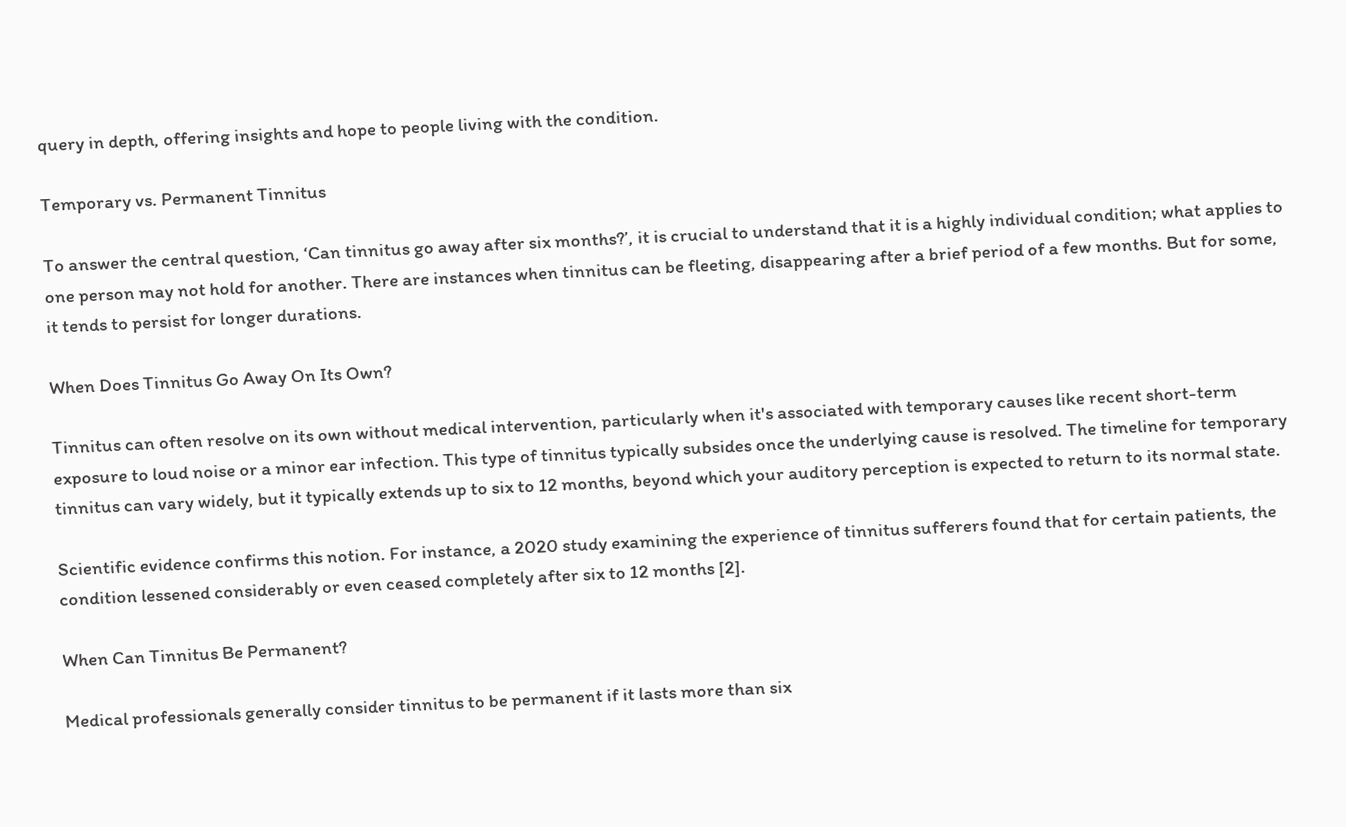query in depth, offering insights and hope to people living with the condition.

Temporary vs. Permanent Tinnitus

To answer the central question, ‘Can tinnitus go away after six months?’, it is crucial to understand that it is a highly individual condition; what applies to one person may not hold for another. There are instances when tinnitus can be fleeting, disappearing after a brief period of a few months. But for some, it tends to persist for longer durations.

When Does Tinnitus Go Away On Its Own?

Tinnitus can often resolve on its own without medical intervention, particularly when it's associated with temporary causes like recent short-term exposure to loud noise or a minor ear infection. This type of tinnitus typically subsides once the underlying cause is resolved. The timeline for temporary tinnitus can vary widely, but it typically extends up to six to 12 months, beyond which your auditory perception is expected to return to its normal state.

Scientific evidence confirms this notion. For instance, a 2020 study examining the experience of tinnitus sufferers found that for certain patients, the condition lessened considerably or even ceased completely after six to 12 months [2].

When Can Tinnitus Be Permanent?

Medical professionals generally consider tinnitus to be permanent if it lasts more than six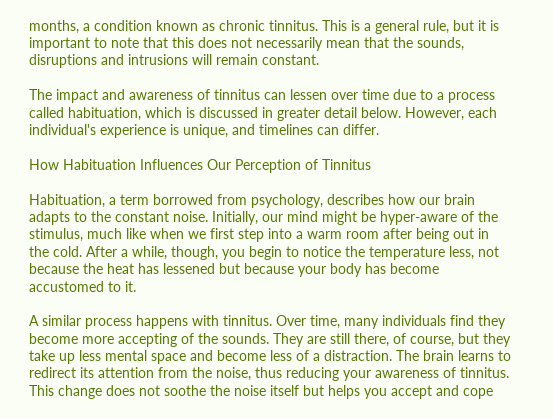months, a condition known as chronic tinnitus. This is a general rule, but it is important to note that this does not necessarily mean that the sounds, disruptions and intrusions will remain constant.

The impact and awareness of tinnitus can lessen over time due to a process called habituation, which is discussed in greater detail below. However, each individual's experience is unique, and timelines can differ.

How Habituation Influences Our Perception of Tinnitus

Habituation, a term borrowed from psychology, describes how our brain adapts to the constant noise. Initially, our mind might be hyper-aware of the stimulus, much like when we first step into a warm room after being out in the cold. After a while, though, you begin to notice the temperature less, not because the heat has lessened but because your body has become accustomed to it.

A similar process happens with tinnitus. Over time, many individuals find they become more accepting of the sounds. They are still there, of course, but they take up less mental space and become less of a distraction. The brain learns to redirect its attention from the noise, thus reducing your awareness of tinnitus. This change does not soothe the noise itself but helps you accept and cope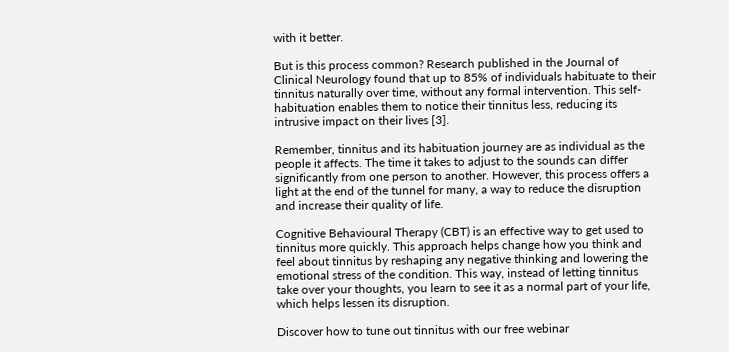with it better.

But is this process common? Research published in the Journal of Clinical Neurology found that up to 85% of individuals habituate to their tinnitus naturally over time, without any formal intervention. This self-habituation enables them to notice their tinnitus less, reducing its intrusive impact on their lives [3].

Remember, tinnitus and its habituation journey are as individual as the people it affects. The time it takes to adjust to the sounds can differ significantly from one person to another. However, this process offers a light at the end of the tunnel for many, a way to reduce the disruption and increase their quality of life.

Cognitive Behavioural Therapy (CBT) is an effective way to get used to tinnitus more quickly. This approach helps change how you think and feel about tinnitus by reshaping any negative thinking and lowering the emotional stress of the condition. This way, instead of letting tinnitus take over your thoughts, you learn to see it as a normal part of your life, which helps lessen its disruption.

Discover how to tune out tinnitus with our free webinar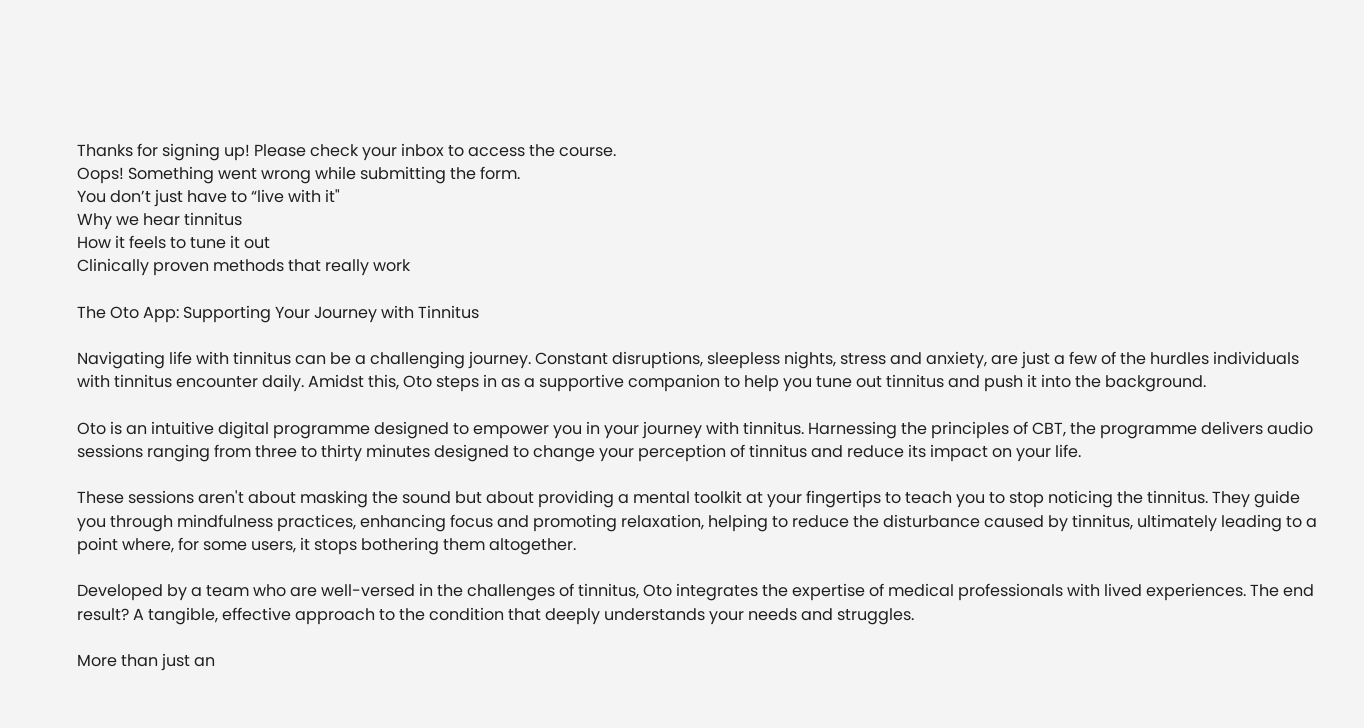Thanks for signing up! Please check your inbox to access the course.
Oops! Something went wrong while submitting the form.
You don’t just have to “live with it"
Why we hear tinnitus
How it feels to tune it out
Clinically proven methods that really work

The Oto App: Supporting Your Journey with Tinnitus

Navigating life with tinnitus can be a challenging journey. Constant disruptions, sleepless nights, stress and anxiety, are just a few of the hurdles individuals with tinnitus encounter daily. Amidst this, Oto steps in as a supportive companion to help you tune out tinnitus and push it into the background.

Oto is an intuitive digital programme designed to empower you in your journey with tinnitus. Harnessing the principles of CBT, the programme delivers audio sessions ranging from three to thirty minutes designed to change your perception of tinnitus and reduce its impact on your life.

These sessions aren't about masking the sound but about providing a mental toolkit at your fingertips to teach you to stop noticing the tinnitus. They guide you through mindfulness practices, enhancing focus and promoting relaxation, helping to reduce the disturbance caused by tinnitus, ultimately leading to a point where, for some users, it stops bothering them altogether.

Developed by a team who are well-versed in the challenges of tinnitus, Oto integrates the expertise of medical professionals with lived experiences. The end result? A tangible, effective approach to the condition that deeply understands your needs and struggles.

More than just an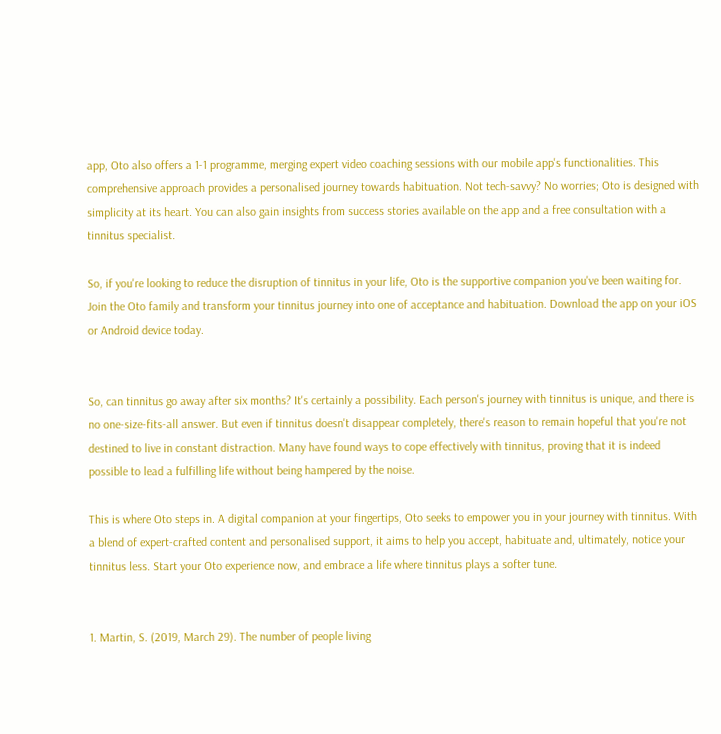app, Oto also offers a 1-1 programme, merging expert video coaching sessions with our mobile app's functionalities. This comprehensive approach provides a personalised journey towards habituation. Not tech-savvy? No worries; Oto is designed with simplicity at its heart. You can also gain insights from success stories available on the app and a free consultation with a tinnitus specialist.

So, if you're looking to reduce the disruption of tinnitus in your life, Oto is the supportive companion you've been waiting for. Join the Oto family and transform your tinnitus journey into one of acceptance and habituation. Download the app on your iOS or Android device today.


So, can tinnitus go away after six months? It's certainly a possibility. Each person's journey with tinnitus is unique, and there is no one-size-fits-all answer. But even if tinnitus doesn't disappear completely, there's reason to remain hopeful that you're not destined to live in constant distraction. Many have found ways to cope effectively with tinnitus, proving that it is indeed possible to lead a fulfilling life without being hampered by the noise.

This is where Oto steps in. A digital companion at your fingertips, Oto seeks to empower you in your journey with tinnitus. With a blend of expert-crafted content and personalised support, it aims to help you accept, habituate and, ultimately, notice your tinnitus less. Start your Oto experience now, and embrace a life where tinnitus plays a softer tune.


1. Martin, S. (2019, March 29). The number of people living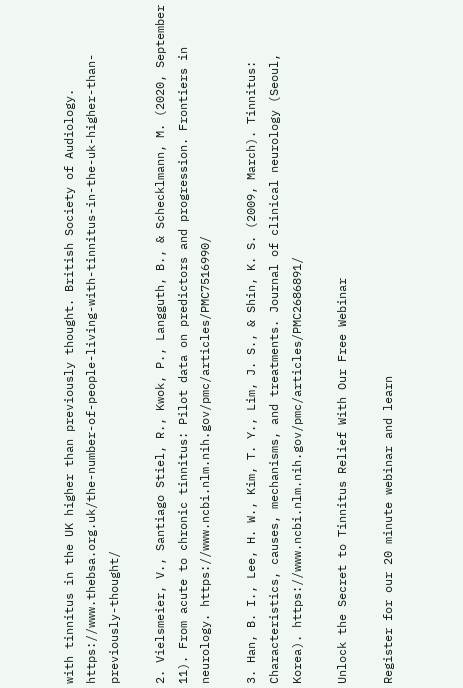with tinnitus in the UK higher than previously thought. British Society of Audiology. https://www.thebsa.org.uk/the-number-of-people-living-with-tinnitus-in-the-uk-higher-than-previously-thought/

2. Vielsmeier, V., Santiago Stiel, R., Kwok, P., Langguth, B., & Schecklmann, M. (2020, September 11). From acute to chronic tinnitus: Pilot data on predictors and progression. Frontiers in neurology. https://www.ncbi.nlm.nih.gov/pmc/articles/PMC7516990/

3. Han, B. I., Lee, H. W., Kim, T. Y., Lim, J. S., & Shin, K. S. (2009, March). Tinnitus: Characteristics, causes, mechanisms, and treatments. Journal of clinical neurology (Seoul, Korea). https://www.ncbi.nlm.nih.gov/pmc/articles/PMC2686891/

Unlock the Secret to Tinnitus Relief With Our Free Webinar

Register for our 20 minute webinar and learn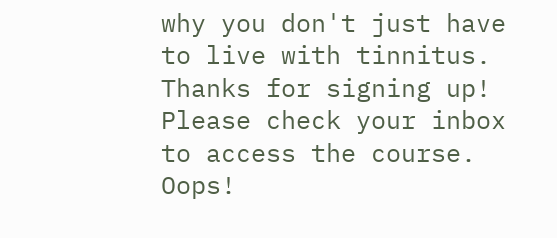why you don't just have to live with tinnitus.
Thanks for signing up! Please check your inbox to access the course.
Oops!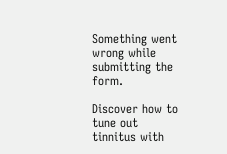Something went wrong while submitting the form.

Discover how to tune out tinnitus with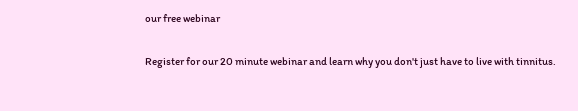our free webinar

Register for our 20 minute webinar and learn why you don't just have to live with tinnitus.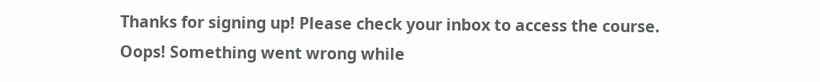Thanks for signing up! Please check your inbox to access the course.
Oops! Something went wrong while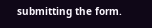submitting the form.